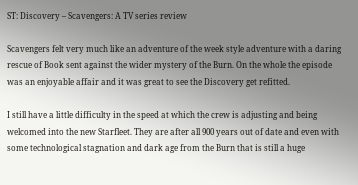ST: Discovery – Scavengers: A TV series review

Scavengers felt very much like an adventure of the week style adventure with a daring rescue of Book sent against the wider mystery of the Burn. On the whole the episode was an enjoyable affair and it was great to see the Discovery get refitted.

I still have a little difficulty in the speed at which the crew is adjusting and being welcomed into the new Starfleet. They are after all 900 years out of date and even with some technological stagnation and dark age from the Burn that is still a huge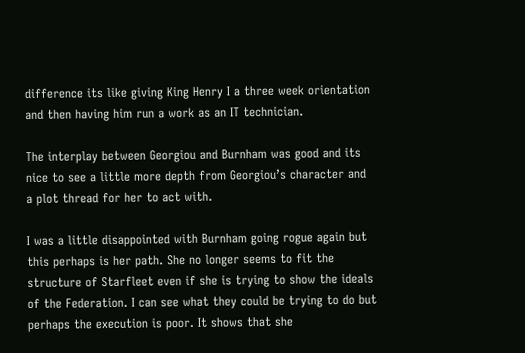difference its like giving King Henry I a three week orientation and then having him run a work as an IT technician.

The interplay between Georgiou and Burnham was good and its nice to see a little more depth from Georgiou’s character and a plot thread for her to act with.

I was a little disappointed with Burnham going rogue again but this perhaps is her path. She no longer seems to fit the structure of Starfleet even if she is trying to show the ideals of the Federation. I can see what they could be trying to do but perhaps the execution is poor. It shows that she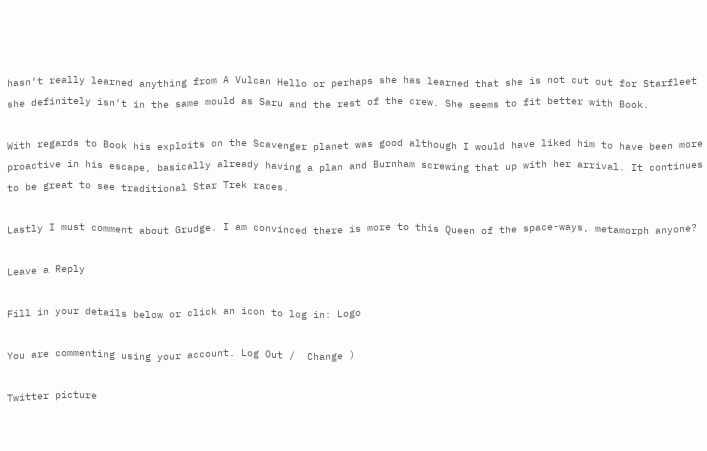hasn’t really learned anything from A Vulcan Hello or perhaps she has learned that she is not cut out for Starfleet she definitely isn’t in the same mould as Saru and the rest of the crew. She seems to fit better with Book.

With regards to Book his exploits on the Scavenger planet was good although I would have liked him to have been more proactive in his escape, basically already having a plan and Burnham screwing that up with her arrival. It continues to be great to see traditional Star Trek races.

Lastly I must comment about Grudge. I am convinced there is more to this Queen of the space-ways, metamorph anyone?

Leave a Reply

Fill in your details below or click an icon to log in: Logo

You are commenting using your account. Log Out /  Change )

Twitter picture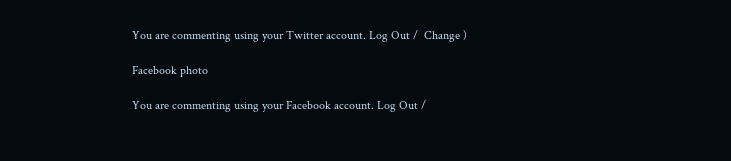You are commenting using your Twitter account. Log Out /  Change )

Facebook photo

You are commenting using your Facebook account. Log Out /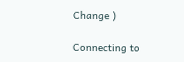Change )

Connecting to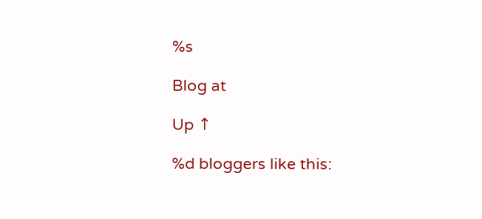%s

Blog at

Up ↑

%d bloggers like this: